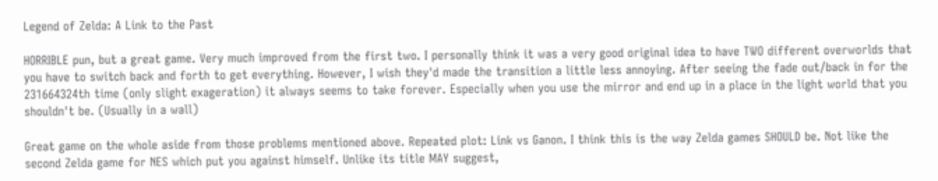Legend of Zelda: A Link to the Past

HORRIBLE pun, but a great game. Very much improved from the first two. I personally think it was a very good original idea to have TWO different overworlds that you have to switch back and forth to get everything. However, I wish they'd made the transition a little less annoying. After seeing the fade out/back in for the 231664324th time (only slight exageration) it always seems to take forever. Especially when you use the mirror and end up in a place in the light world that you shouldn't be. (Usually in a wall)

Great game on the whole aside from those problems mentioned above. Repeated plot: Link vs Ganon. I think this is the way Zelda games SHOULD be. Not like the second Zelda game for NES which put you against himself. Unlike its title MAY suggest,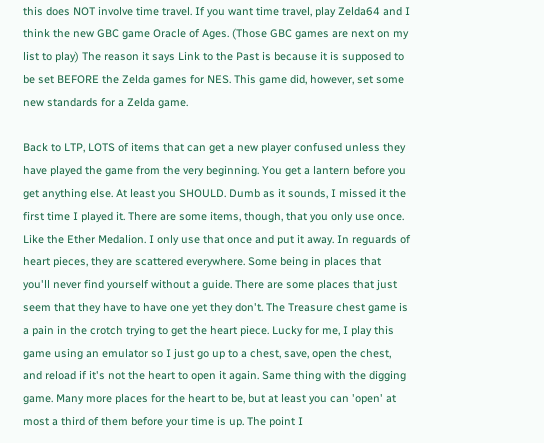this does NOT involve time travel. If you want time travel, play Zelda64 and I think the new GBC game Oracle of Ages. (Those GBC games are next on my list to play) The reason it says Link to the Past is because it is supposed to be set BEFORE the Zelda games for NES. This game did, however, set some new standards for a Zelda game.

Back to LTP, LOTS of items that can get a new player confused unless they have played the game from the very beginning. You get a lantern before you get anything else. At least you SHOULD. Dumb as it sounds, I missed it the first time I played it. There are some items, though, that you only use once. Like the Ether Medalion. I only use that once and put it away. In reguards of heart pieces, they are scattered everywhere. Some being in places that you'll never find yourself without a guide. There are some places that just seem that they have to have one yet they don't. The Treasure chest game is a pain in the crotch trying to get the heart piece. Lucky for me, I play this game using an emulator so I just go up to a chest, save, open the chest, and reload if it's not the heart to open it again. Same thing with the digging game. Many more places for the heart to be, but at least you can 'open' at most a third of them before your time is up. The point I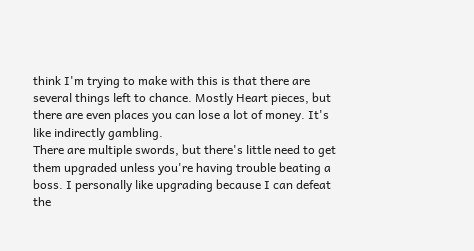think I'm trying to make with this is that there are several things left to chance. Mostly Heart pieces, but there are even places you can lose a lot of money. It's like indirectly gambling.
There are multiple swords, but there's little need to get them upgraded unless you're having trouble beating a boss. I personally like upgrading because I can defeat the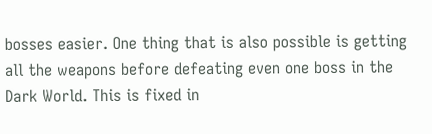bosses easier. One thing that is also possible is getting all the weapons before defeating even one boss in the Dark World. This is fixed in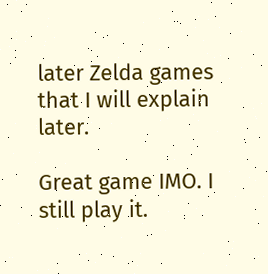later Zelda games that I will explain later.

Great game IMO. I still play it.